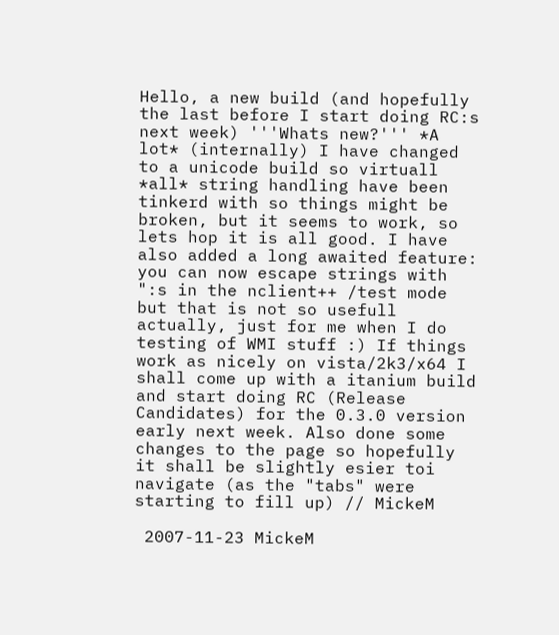Hello, a new build (and hopefully the last before I start doing RC:s next week) '''Whats new?''' *A lot* (internally) I have changed to a unicode build so virtuall *all* string handling have been tinkerd with so things might be broken, but it seems to work, so lets hop it is all good. I have also added a long awaited feature: you can now escape strings with ":s in the nclient++ /test mode but that is not so usefull actually, just for me when I do testing of WMI stuff :) If things work as nicely on vista/2k3/x64 I shall come up with a itanium build and start doing RC (Release Candidates) for the 0.3.0 version early next week. Also done some changes to the page so hopefully it shall be slightly esier toi navigate (as the "tabs" were starting to fill up) // MickeM

 2007-11-23 MickeM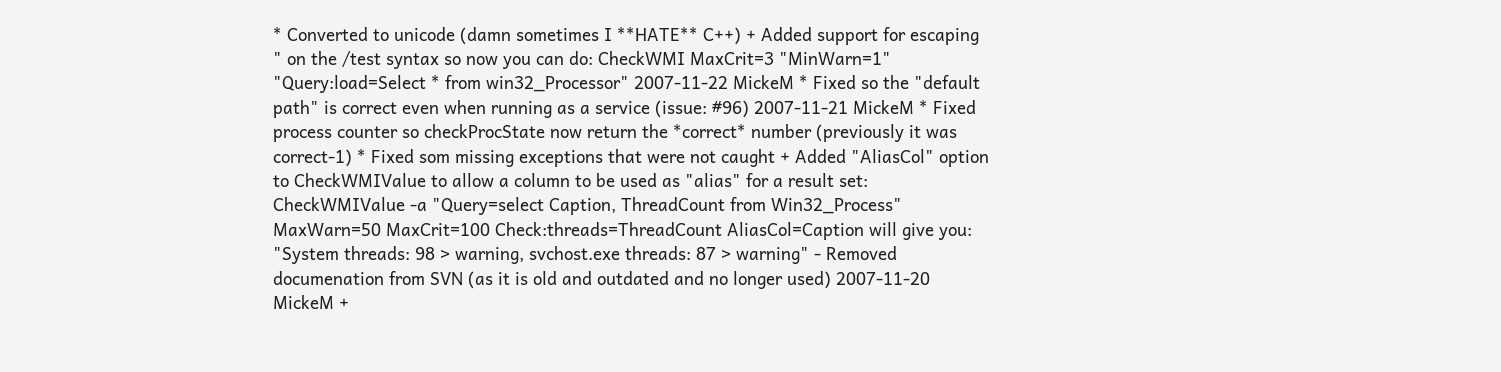* Converted to unicode (damn sometimes I **HATE** C++) + Added support for escaping " on the /test syntax so now you can do: CheckWMI MaxCrit=3 "MinWarn=1" "Query:load=Select * from win32_Processor" 2007-11-22 MickeM * Fixed so the "default path" is correct even when running as a service (issue: #96) 2007-11-21 MickeM * Fixed process counter so checkProcState now return the *correct* number (previously it was correct-1) * Fixed som missing exceptions that were not caught + Added "AliasCol" option to CheckWMIValue to allow a column to be used as "alias" for a result set: CheckWMIValue -a "Query=select Caption, ThreadCount from Win32_Process" MaxWarn=50 MaxCrit=100 Check:threads=ThreadCount AliasCol=Caption will give you: "System threads: 98 > warning, svchost.exe threads: 87 > warning" - Removed documenation from SVN (as it is old and outdated and no longer used) 2007-11-20 MickeM +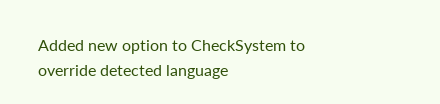Added new option to CheckSystem to override detected language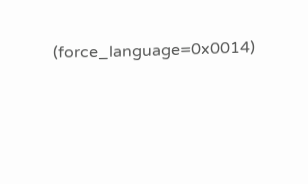(force_language=0x0014)